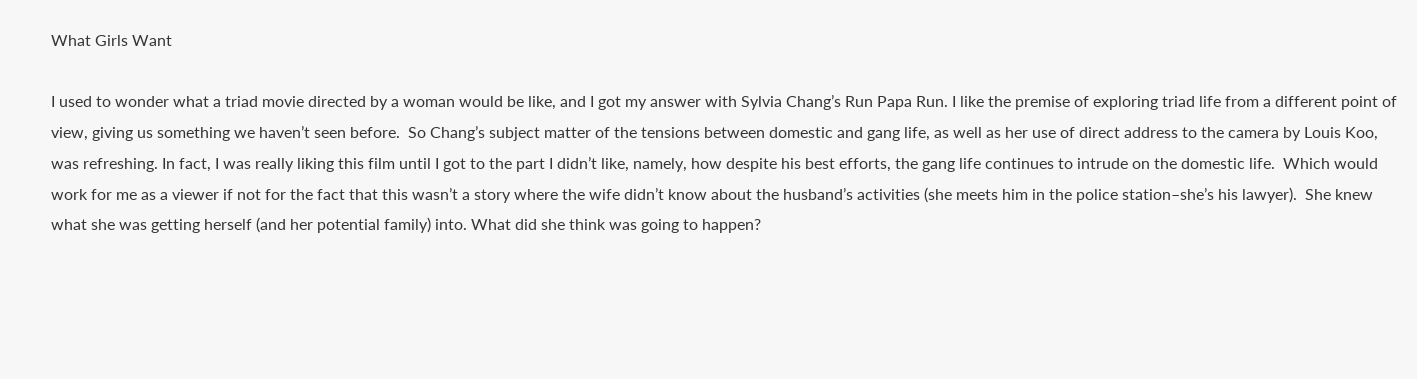What Girls Want

I used to wonder what a triad movie directed by a woman would be like, and I got my answer with Sylvia Chang’s Run Papa Run. I like the premise of exploring triad life from a different point of view, giving us something we haven’t seen before.  So Chang’s subject matter of the tensions between domestic and gang life, as well as her use of direct address to the camera by Louis Koo, was refreshing. In fact, I was really liking this film until I got to the part I didn’t like, namely, how despite his best efforts, the gang life continues to intrude on the domestic life.  Which would work for me as a viewer if not for the fact that this wasn’t a story where the wife didn’t know about the husband’s activities (she meets him in the police station–she’s his lawyer).  She knew what she was getting herself (and her potential family) into. What did she think was going to happen?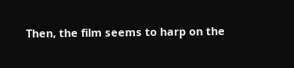Then, the film seems to harp on the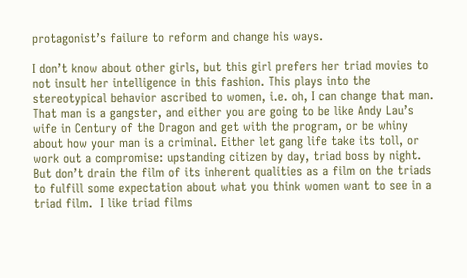protagonist’s failure to reform and change his ways.

I don’t know about other girls, but this girl prefers her triad movies to not insult her intelligence in this fashion. This plays into the stereotypical behavior ascribed to women, i.e. oh, I can change that man. That man is a gangster, and either you are going to be like Andy Lau’s wife in Century of the Dragon and get with the program, or be whiny about how your man is a criminal. Either let gang life take its toll, or work out a compromise: upstanding citizen by day, triad boss by night. But don’t drain the film of its inherent qualities as a film on the triads to fulfill some expectation about what you think women want to see in a triad film.  I like triad films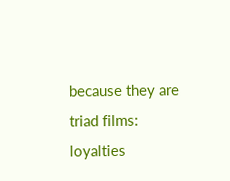because they are triad films: loyalties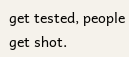get tested, people get shot.